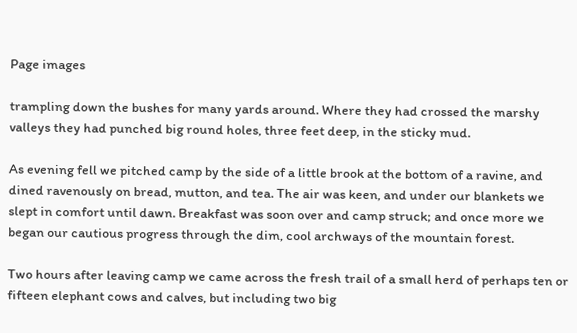Page images

trampling down the bushes for many yards around. Where they had crossed the marshy valleys they had punched big round holes, three feet deep, in the sticky mud.

As evening fell we pitched camp by the side of a little brook at the bottom of a ravine, and dined ravenously on bread, mutton, and tea. The air was keen, and under our blankets we slept in comfort until dawn. Breakfast was soon over and camp struck; and once more we began our cautious progress through the dim, cool archways of the mountain forest.

Two hours after leaving camp we came across the fresh trail of a small herd of perhaps ten or fifteen elephant cows and calves, but including two big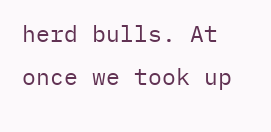herd bulls. At once we took up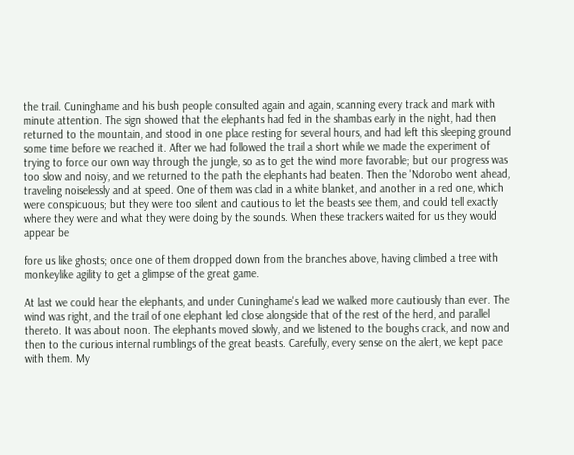the trail. Cuninghame and his bush people consulted again and again, scanning every track and mark with minute attention. The sign showed that the elephants had fed in the shambas early in the night, had then returned to the mountain, and stood in one place resting for several hours, and had left this sleeping ground some time before we reached it. After we had followed the trail a short while we made the experiment of trying to force our own way through the jungle, so as to get the wind more favorable; but our progress was too slow and noisy, and we returned to the path the elephants had beaten. Then the 'Ndorobo went ahead, traveling noiselessly and at speed. One of them was clad in a white blanket, and another in a red one, which were conspicuous; but they were too silent and cautious to let the beasts see them, and could tell exactly where they were and what they were doing by the sounds. When these trackers waited for us they would appear be

fore us like ghosts; once one of them dropped down from the branches above, having climbed a tree with monkeylike agility to get a glimpse of the great game.

At last we could hear the elephants, and under Cuninghame's lead we walked more cautiously than ever. The wind was right, and the trail of one elephant led close alongside that of the rest of the herd, and parallel thereto. It was about noon. The elephants moved slowly, and we listened to the boughs crack, and now and then to the curious internal rumblings of the great beasts. Carefully, every sense on the alert, we kept pace with them. My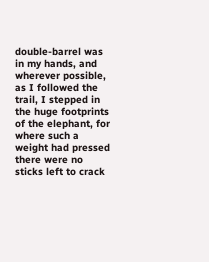double-barrel was in my hands, and wherever possible, as I followed the trail, I stepped in the huge footprints of the elephant, for where such a weight had pressed there were no sticks left to crack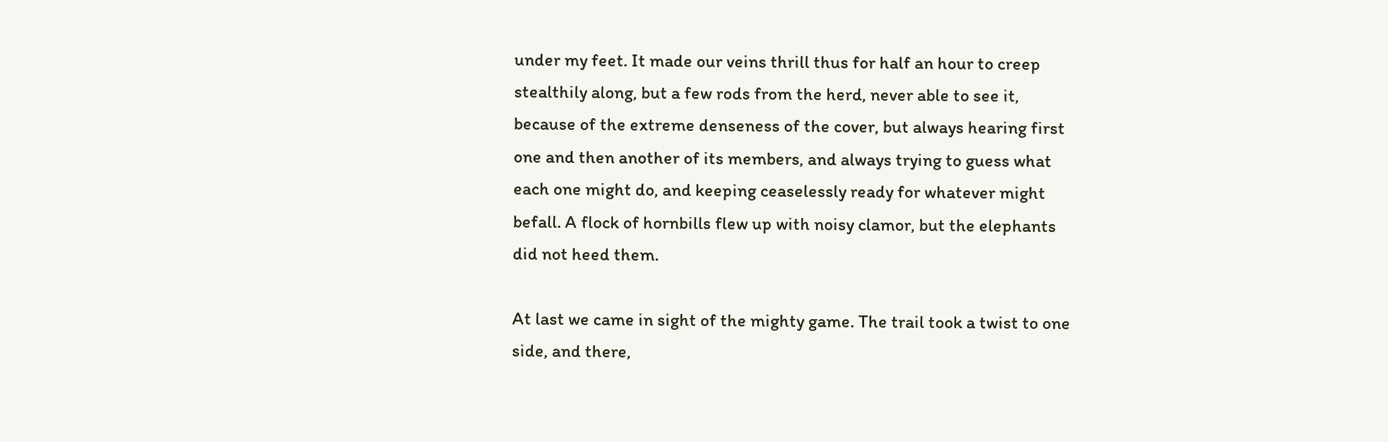under my feet. It made our veins thrill thus for half an hour to creep stealthily along, but a few rods from the herd, never able to see it, because of the extreme denseness of the cover, but always hearing first one and then another of its members, and always trying to guess what each one might do, and keeping ceaselessly ready for whatever might befall. A flock of hornbills flew up with noisy clamor, but the elephants did not heed them.

At last we came in sight of the mighty game. The trail took a twist to one side, and there,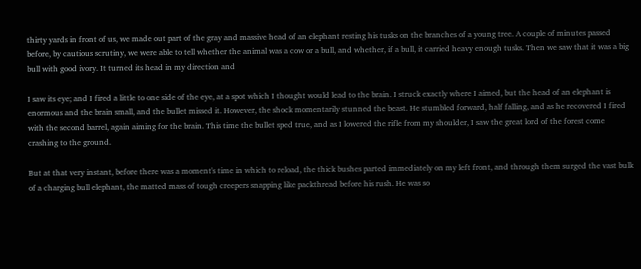thirty yards in front of us, we made out part of the gray and massive head of an elephant resting his tusks on the branches of a young tree. A couple of minutes passed before, by cautious scrutiny, we were able to tell whether the animal was a cow or a bull, and whether, if a bull, it carried heavy enough tusks. Then we saw that it was a big bull with good ivory. It turned its head in my direction and

I saw its eye; and I fired a little to one side of the eye, at a spot which I thought would lead to the brain. I struck exactly where I aimed, but the head of an elephant is enormous and the brain small, and the bullet missed it. However, the shock momentarily stunned the beast. He stumbled forward, half falling, and as he recovered I fired with the second barrel, again aiming for the brain. This time the bullet sped true, and as I lowered the rifle from my shoulder, I saw the great lord of the forest come crashing to the ground.

But at that very instant, before there was a moment's time in which to reload, the thick bushes parted immediately on my left front, and through them surged the vast bulk of a charging bull elephant, the matted mass of tough creepers snapping like packthread before his rush. He was so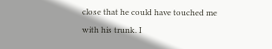close that he could have touched me with his trunk. I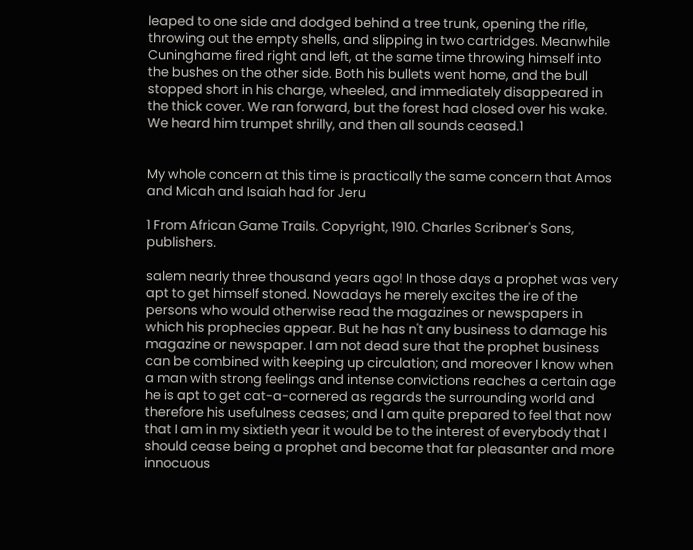leaped to one side and dodged behind a tree trunk, opening the rifle, throwing out the empty shells, and slipping in two cartridges. Meanwhile Cuninghame fired right and left, at the same time throwing himself into the bushes on the other side. Both his bullets went home, and the bull stopped short in his charge, wheeled, and immediately disappeared in the thick cover. We ran forward, but the forest had closed over his wake. We heard him trumpet shrilly, and then all sounds ceased.1


My whole concern at this time is practically the same concern that Amos and Micah and Isaiah had for Jeru

1 From African Game Trails. Copyright, 1910. Charles Scribner's Sons, publishers.

salem nearly three thousand years ago! In those days a prophet was very apt to get himself stoned. Nowadays he merely excites the ire of the persons who would otherwise read the magazines or newspapers in which his prophecies appear. But he has n't any business to damage his magazine or newspaper. I am not dead sure that the prophet business can be combined with keeping up circulation; and moreover I know when a man with strong feelings and intense convictions reaches a certain age he is apt to get cat-a-cornered as regards the surrounding world and therefore his usefulness ceases; and I am quite prepared to feel that now that I am in my sixtieth year it would be to the interest of everybody that I should cease being a prophet and become that far pleasanter and more innocuous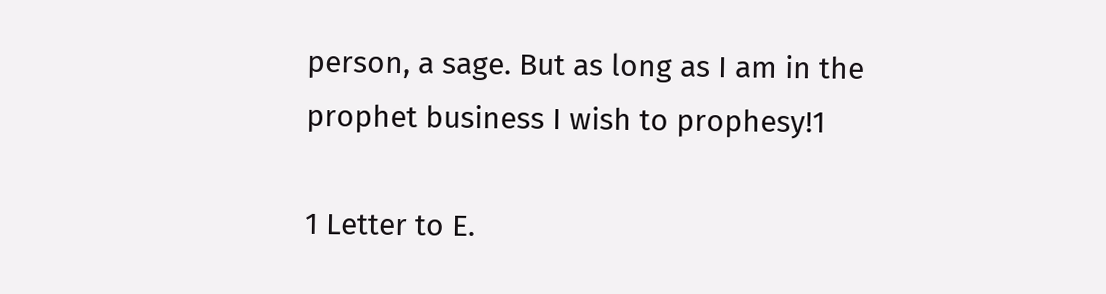person, a sage. But as long as I am in the prophet business I wish to prophesy!1

1 Letter to E.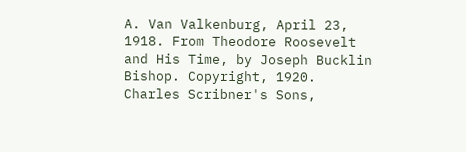A. Van Valkenburg, April 23, 1918. From Theodore Roosevelt and His Time, by Joseph Bucklin Bishop. Copyright, 1920. Charles Scribner's Sons,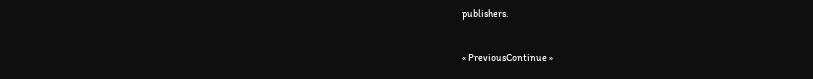publishers.

« PreviousContinue »